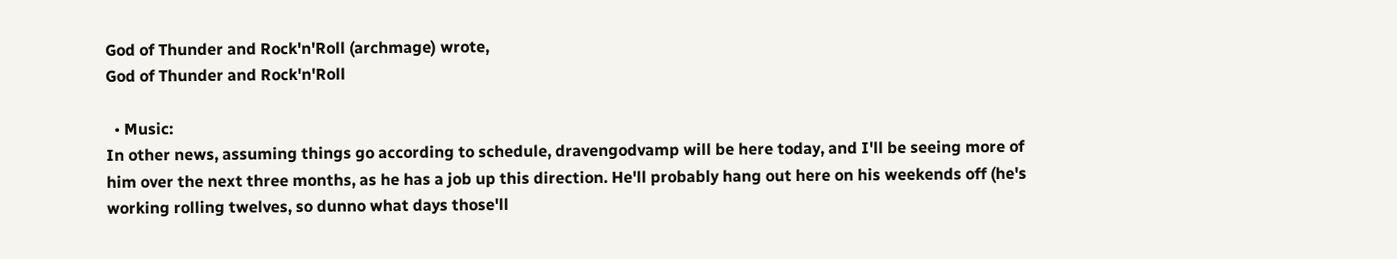God of Thunder and Rock'n'Roll (archmage) wrote,
God of Thunder and Rock'n'Roll

  • Music:
In other news, assuming things go according to schedule, dravengodvamp will be here today, and I'll be seeing more of him over the next three months, as he has a job up this direction. He'll probably hang out here on his weekends off (he's working rolling twelves, so dunno what days those'll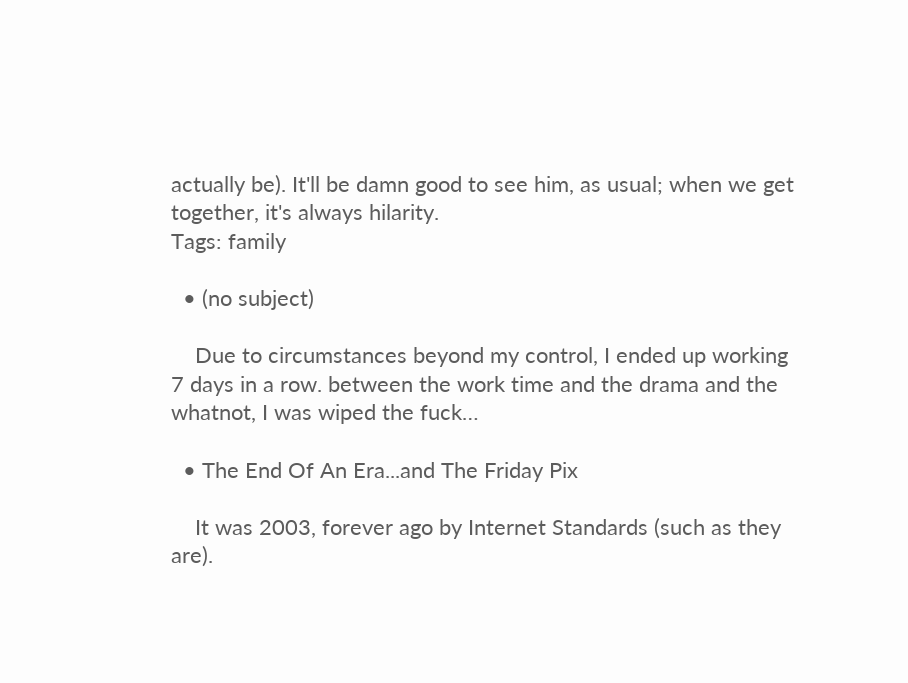actually be). It'll be damn good to see him, as usual; when we get together, it's always hilarity.
Tags: family

  • (no subject)

    Due to circumstances beyond my control, I ended up working 7 days in a row. between the work time and the drama and the whatnot, I was wiped the fuck…

  • The End Of An Era...and The Friday Pix

    It was 2003, forever ago by Internet Standards (such as they are).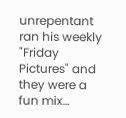unrepentant ran his weekly "Friday Pictures" and they were a fun mix…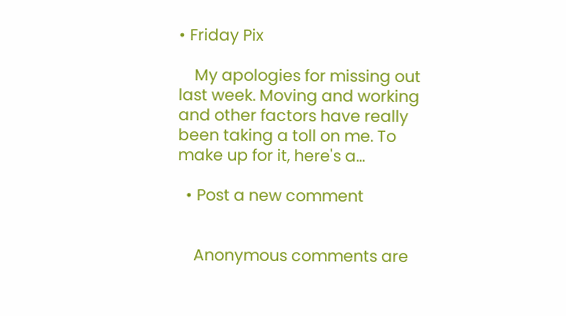• Friday Pix

    My apologies for missing out last week. Moving and working and other factors have really been taking a toll on me. To make up for it, here's a…

  • Post a new comment


    Anonymous comments are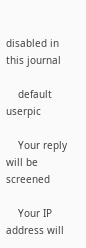disabled in this journal

    default userpic

    Your reply will be screened

    Your IP address will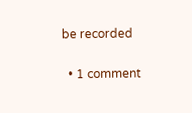be recorded

  • 1 comment